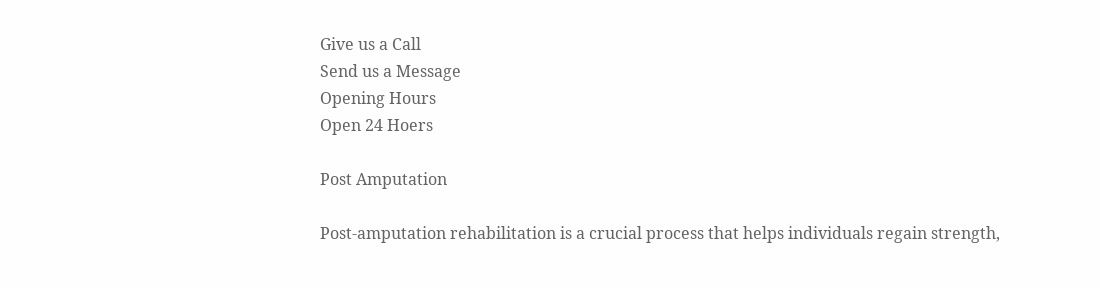Give us a Call
Send us a Message
Opening Hours
Open 24 Hoers

Post Amputation

Post-amputation rehabilitation is a crucial process that helps individuals regain strength,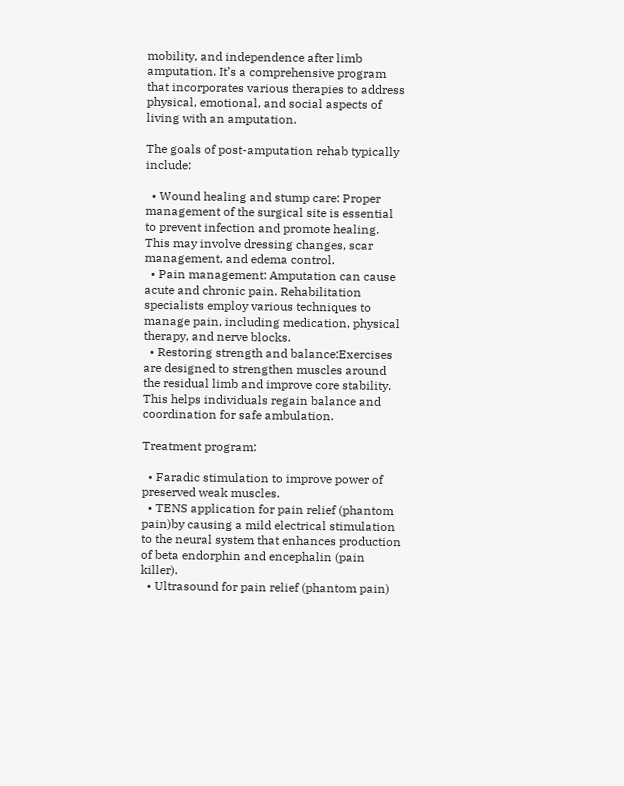mobility, and independence after limb amputation. It’s a comprehensive program that incorporates various therapies to address physical, emotional, and social aspects of living with an amputation.

The goals of post-amputation rehab typically include:

  • Wound healing and stump care: Proper management of the surgical site is essential to prevent infection and promote healing. This may involve dressing changes, scar management, and edema control.
  • Pain management: Amputation can cause acute and chronic pain. Rehabilitation specialists employ various techniques to manage pain, including medication, physical therapy, and nerve blocks.
  • Restoring strength and balance:Exercises are designed to strengthen muscles around the residual limb and improve core stability. This helps individuals regain balance and coordination for safe ambulation.

Treatment program:

  • Faradic stimulation to improve power of preserved weak muscles.
  • TENS application for pain relief (phantom pain)by causing a mild electrical stimulation to the neural system that enhances production of beta endorphin and encephalin (pain killer).
  • Ultrasound for pain relief (phantom pain)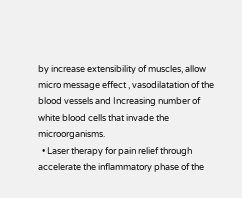by increase extensibility of muscles, allow micro message effect , vasodilatation of the blood vessels and Increasing number of white blood cells that invade the microorganisms.
  • Laser therapy for pain relief through accelerate the inflammatory phase of the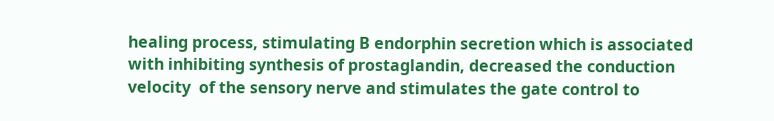healing process, stimulating B endorphin secretion which is associated with inhibiting synthesis of prostaglandin, decreased the conduction velocity  of the sensory nerve and stimulates the gate control to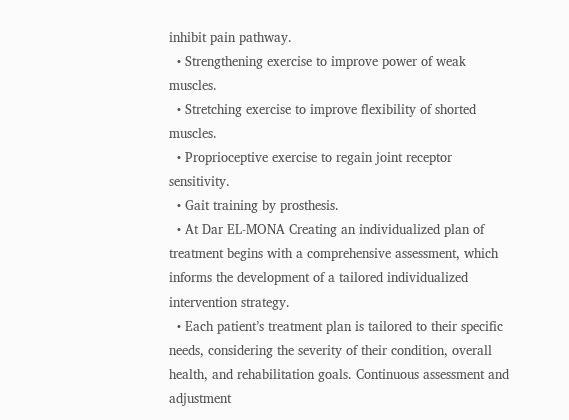inhibit pain pathway.
  • Strengthening exercise to improve power of weak muscles.
  • Stretching exercise to improve flexibility of shorted muscles.
  • Proprioceptive exercise to regain joint receptor sensitivity.
  • Gait training by prosthesis.
  • At Dar EL-MONA Creating an individualized plan of treatment begins with a comprehensive assessment, which informs the development of a tailored individualized intervention strategy.
  • Each patient’s treatment plan is tailored to their specific needs, considering the severity of their condition, overall health, and rehabilitation goals. Continuous assessment and adjustment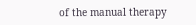of the manual therapy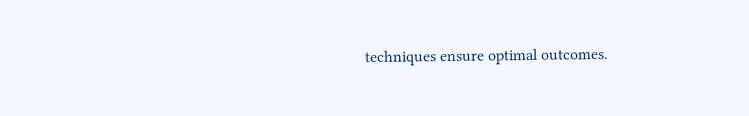techniques ensure optimal outcomes.